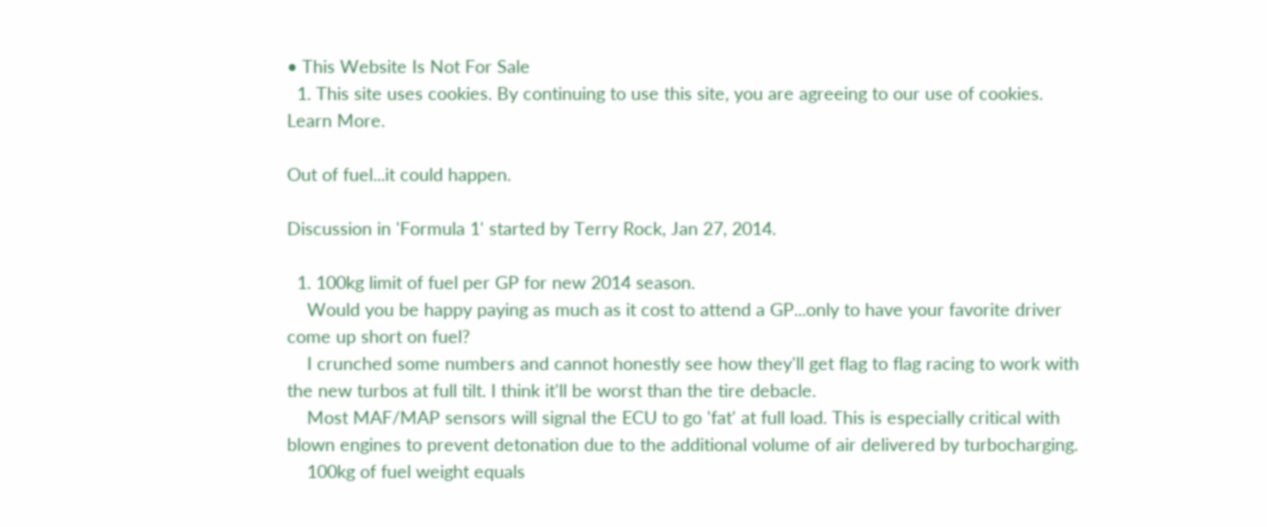• This Website Is Not For Sale
  1. This site uses cookies. By continuing to use this site, you are agreeing to our use of cookies. Learn More.

Out of fuel...it could happen.

Discussion in 'Formula 1' started by Terry Rock, Jan 27, 2014.

  1. 100kg limit of fuel per GP for new 2014 season.
    Would you be happy paying as much as it cost to attend a GP...only to have your favorite driver come up short on fuel?
    I crunched some numbers and cannot honestly see how they'll get flag to flag racing to work with the new turbos at full tilt. I think it'll be worst than the tire debacle.
    Most MAF/MAP sensors will signal the ECU to go 'fat' at full load. This is especially critical with blown engines to prevent detonation due to the additional volume of air delivered by turbocharging.
    100kg of fuel weight equals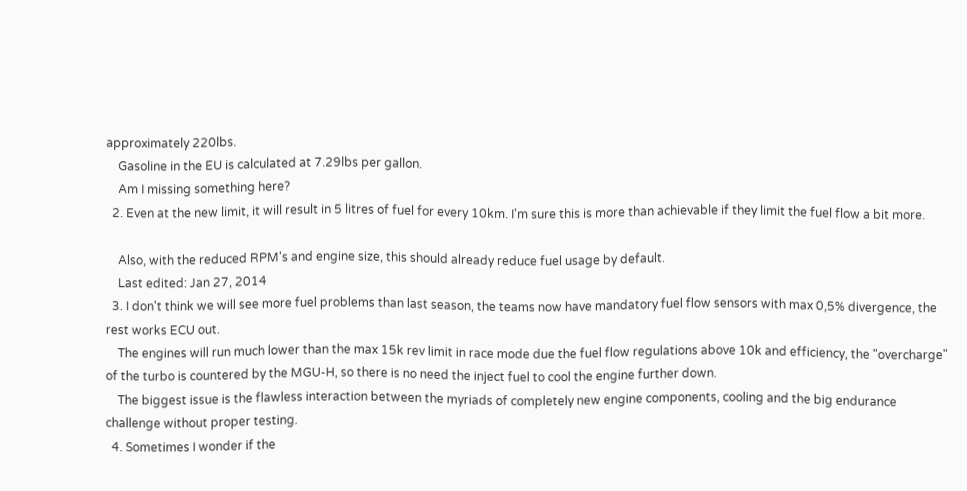approximately 220lbs.
    Gasoline in the EU is calculated at 7.29lbs per gallon.
    Am I missing something here?
  2. Even at the new limit, it will result in 5 litres of fuel for every 10km. I'm sure this is more than achievable if they limit the fuel flow a bit more.

    Also, with the reduced RPM's and engine size, this should already reduce fuel usage by default.
    Last edited: Jan 27, 2014
  3. I don't think we will see more fuel problems than last season, the teams now have mandatory fuel flow sensors with max 0,5% divergence, the rest works ECU out.
    The engines will run much lower than the max 15k rev limit in race mode due the fuel flow regulations above 10k and efficiency, the "overcharge" of the turbo is countered by the MGU-H, so there is no need the inject fuel to cool the engine further down.
    The biggest issue is the flawless interaction between the myriads of completely new engine components, cooling and the big endurance challenge without proper testing.
  4. Sometimes I wonder if the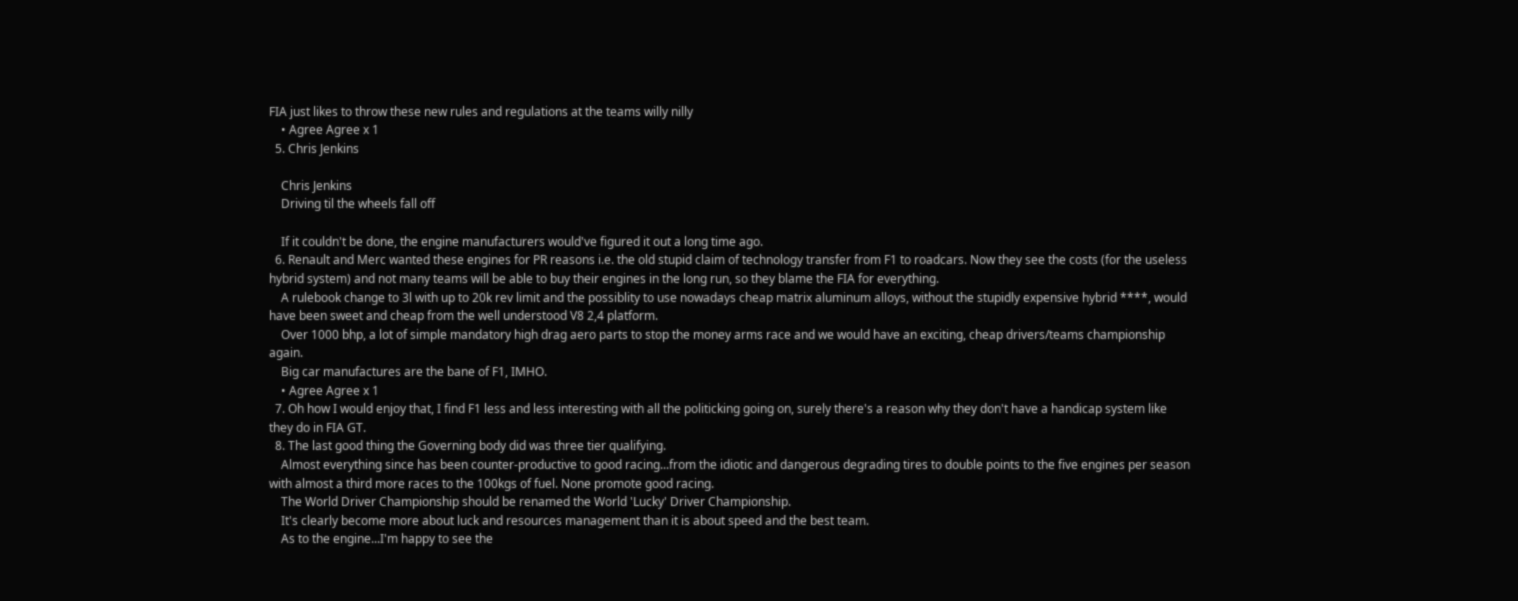FIA just likes to throw these new rules and regulations at the teams willy nilly
    • Agree Agree x 1
  5. Chris Jenkins

    Chris Jenkins
    Driving til the wheels fall off

    If it couldn't be done, the engine manufacturers would've figured it out a long time ago.
  6. Renault and Merc wanted these engines for PR reasons i.e. the old stupid claim of technology transfer from F1 to roadcars. Now they see the costs (for the useless hybrid system) and not many teams will be able to buy their engines in the long run, so they blame the FIA for everything.
    A rulebook change to 3l with up to 20k rev limit and the possiblity to use nowadays cheap matrix aluminum alloys, without the stupidly expensive hybrid ****, would have been sweet and cheap from the well understood V8 2,4 platform.
    Over 1000 bhp, a lot of simple mandatory high drag aero parts to stop the money arms race and we would have an exciting, cheap drivers/teams championship again.
    Big car manufactures are the bane of F1, IMHO.
    • Agree Agree x 1
  7. Oh how I would enjoy that, I find F1 less and less interesting with all the politicking going on, surely there's a reason why they don't have a handicap system like they do in FIA GT.
  8. The last good thing the Governing body did was three tier qualifying.
    Almost everything since has been counter-productive to good racing...from the idiotic and dangerous degrading tires to double points to the five engines per season with almost a third more races to the 100kgs of fuel. None promote good racing.
    The World Driver Championship should be renamed the World 'Lucky' Driver Championship.
    It's clearly become more about luck and resources management than it is about speed and the best team.
    As to the engine...I'm happy to see the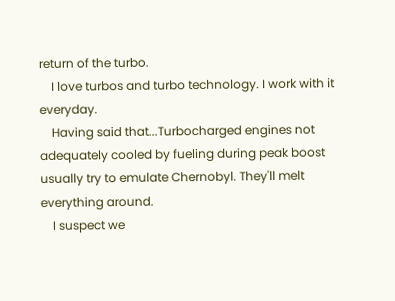return of the turbo.
    I love turbos and turbo technology. I work with it everyday.
    Having said that...Turbocharged engines not adequately cooled by fueling during peak boost usually try to emulate Chernobyl. They'll melt everything around.
    I suspect we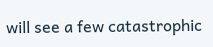will see a few catastrophic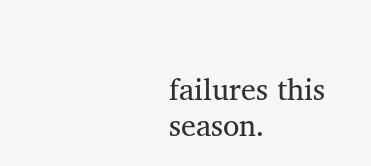failures this season.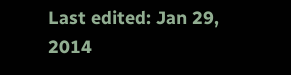Last edited: Jan 29, 2014